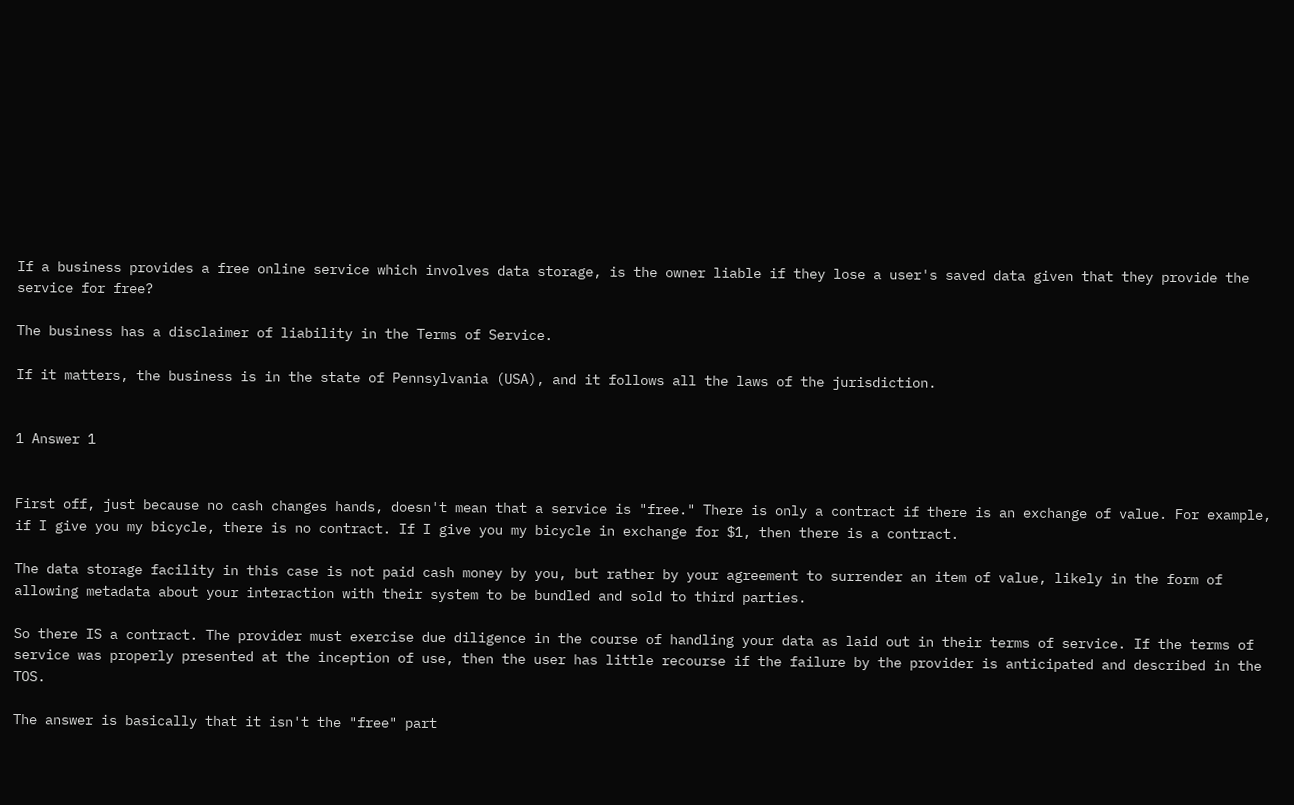If a business provides a free online service which involves data storage, is the owner liable if they lose a user's saved data given that they provide the service for free?

The business has a disclaimer of liability in the Terms of Service.

If it matters, the business is in the state of Pennsylvania (USA), and it follows all the laws of the jurisdiction.


1 Answer 1


First off, just because no cash changes hands, doesn't mean that a service is "free." There is only a contract if there is an exchange of value. For example, if I give you my bicycle, there is no contract. If I give you my bicycle in exchange for $1, then there is a contract.

The data storage facility in this case is not paid cash money by you, but rather by your agreement to surrender an item of value, likely in the form of allowing metadata about your interaction with their system to be bundled and sold to third parties.

So there IS a contract. The provider must exercise due diligence in the course of handling your data as laid out in their terms of service. If the terms of service was properly presented at the inception of use, then the user has little recourse if the failure by the provider is anticipated and described in the TOS.

The answer is basically that it isn't the "free" part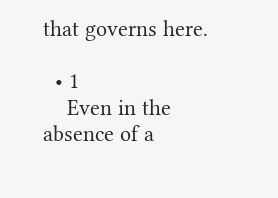that governs here.

  • 1
    Even in the absence of a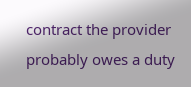contract the provider probably owes a duty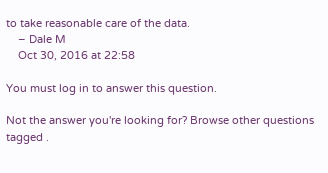to take reasonable care of the data.
    – Dale M
    Oct 30, 2016 at 22:58

You must log in to answer this question.

Not the answer you're looking for? Browse other questions tagged .